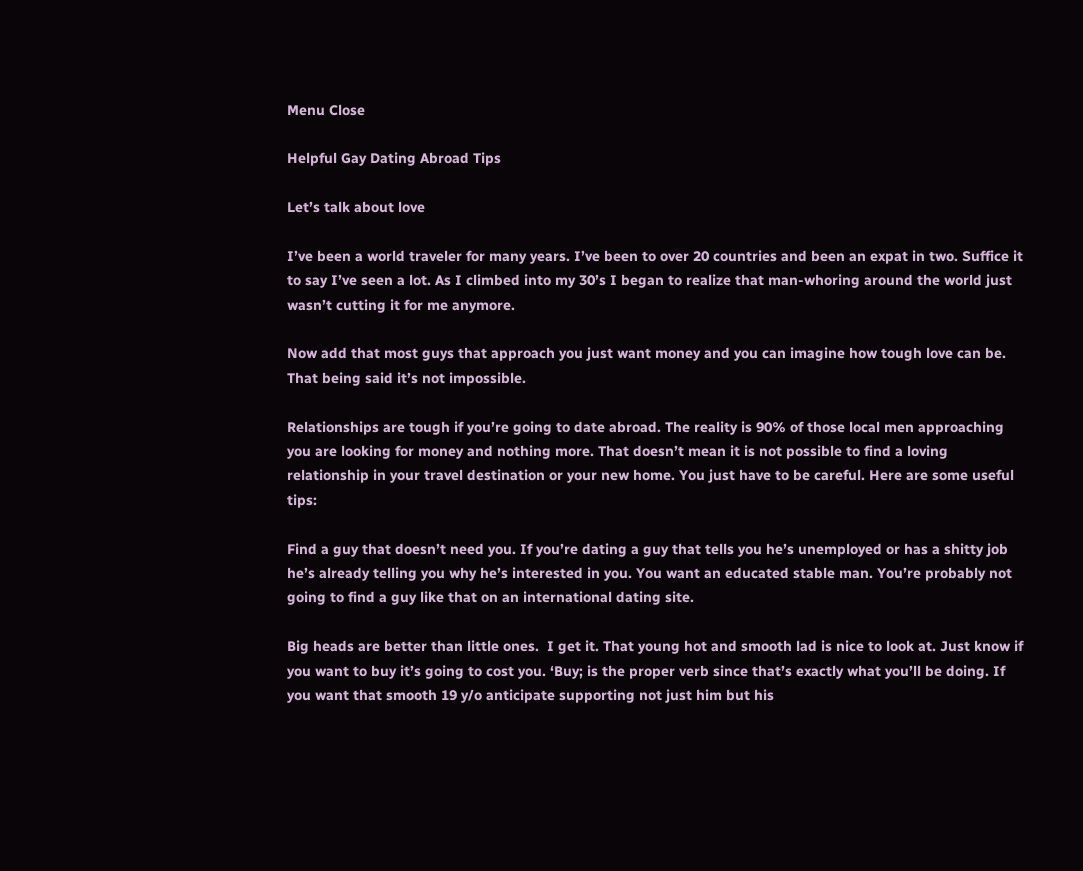Menu Close

Helpful Gay Dating Abroad Tips

Let’s talk about love

I’ve been a world traveler for many years. I’ve been to over 20 countries and been an expat in two. Suffice it to say I’ve seen a lot. As I climbed into my 30’s I began to realize that man-whoring around the world just wasn’t cutting it for me anymore.

Now add that most guys that approach you just want money and you can imagine how tough love can be.  That being said it’s not impossible.

Relationships are tough if you’re going to date abroad. The reality is 90% of those local men approaching you are looking for money and nothing more. That doesn’t mean it is not possible to find a loving relationship in your travel destination or your new home. You just have to be careful. Here are some useful tips:

Find a guy that doesn’t need you. If you’re dating a guy that tells you he’s unemployed or has a shitty job he’s already telling you why he’s interested in you. You want an educated stable man. You’re probably not going to find a guy like that on an international dating site.

Big heads are better than little ones.  I get it. That young hot and smooth lad is nice to look at. Just know if you want to buy it’s going to cost you. ‘Buy; is the proper verb since that’s exactly what you’ll be doing. If you want that smooth 19 y/o anticipate supporting not just him but his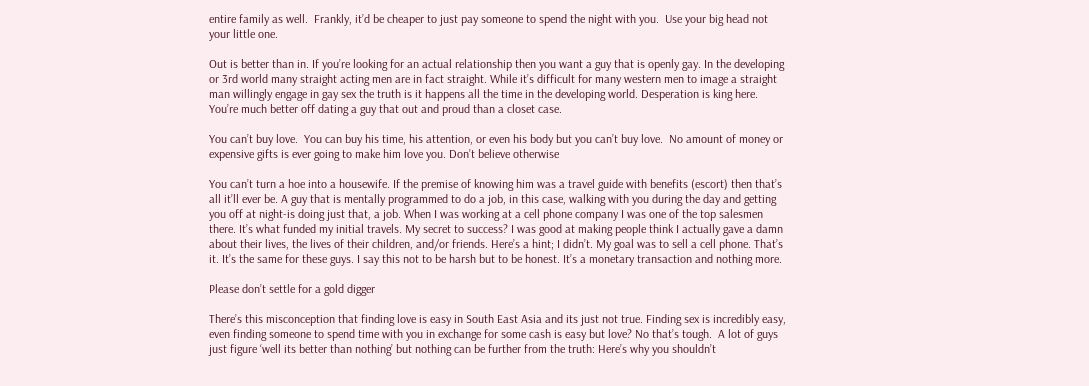entire family as well.  Frankly, it’d be cheaper to just pay someone to spend the night with you.  Use your big head not your little one.

Out is better than in. If you’re looking for an actual relationship then you want a guy that is openly gay. In the developing or 3rd world many straight acting men are in fact straight. While it’s difficult for many western men to image a straight man willingly engage in gay sex the truth is it happens all the time in the developing world. Desperation is king here.  You’re much better off dating a guy that out and proud than a closet case.

You can’t buy love.  You can buy his time, his attention, or even his body but you can’t buy love.  No amount of money or expensive gifts is ever going to make him love you. Don’t believe otherwise

You can’t turn a hoe into a housewife. If the premise of knowing him was a travel guide with benefits (escort) then that’s all it’ll ever be. A guy that is mentally programmed to do a job, in this case, walking with you during the day and getting you off at night-is doing just that, a job. When I was working at a cell phone company I was one of the top salesmen there. It’s what funded my initial travels. My secret to success? I was good at making people think I actually gave a damn about their lives, the lives of their children, and/or friends. Here’s a hint; I didn’t. My goal was to sell a cell phone. That’s it. It’s the same for these guys. I say this not to be harsh but to be honest. It’s a monetary transaction and nothing more.

Please don’t settle for a gold digger

There’s this misconception that finding love is easy in South East Asia and its just not true. Finding sex is incredibly easy, even finding someone to spend time with you in exchange for some cash is easy but love? No that’s tough.  A lot of guys just figure ‘well its better than nothing’ but nothing can be further from the truth: Here’s why you shouldn’t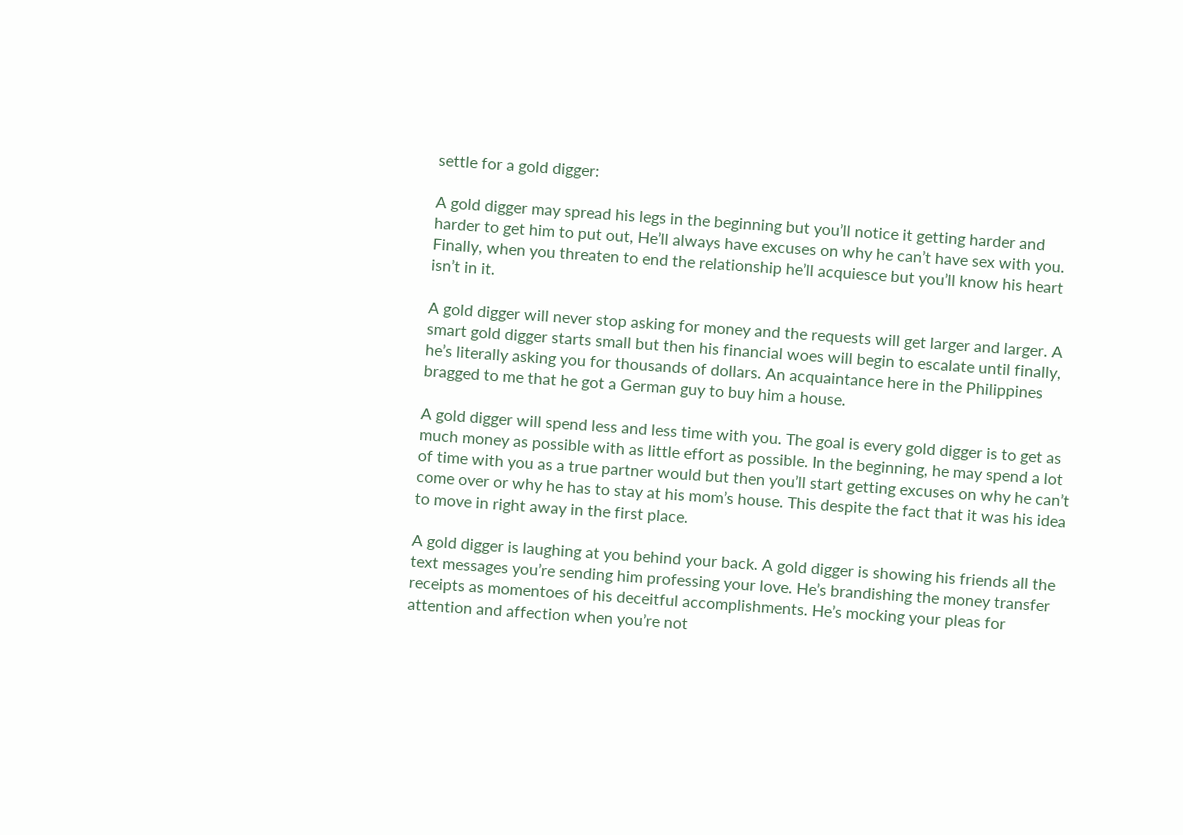settle for a gold digger:

A gold digger may spread his legs in the beginning but you’ll notice it getting harder and harder to get him to put out, He’ll always have excuses on why he can’t have sex with you. Finally, when you threaten to end the relationship he’ll acquiesce but you’ll know his heart isn’t in it.

A gold digger will never stop asking for money and the requests will get larger and larger. A smart gold digger starts small but then his financial woes will begin to escalate until finally, he’s literally asking you for thousands of dollars. An acquaintance here in the Philippines bragged to me that he got a German guy to buy him a house.

A gold digger will spend less and less time with you. The goal is every gold digger is to get as much money as possible with as little effort as possible. In the beginning, he may spend a lot of time with you as a true partner would but then you’ll start getting excuses on why he can’t come over or why he has to stay at his mom’s house. This despite the fact that it was his idea to move in right away in the first place.

A gold digger is laughing at you behind your back. A gold digger is showing his friends all the text messages you’re sending him professing your love. He’s brandishing the money transfer receipts as momentoes of his deceitful accomplishments. He’s mocking your pleas for attention and affection when you’re not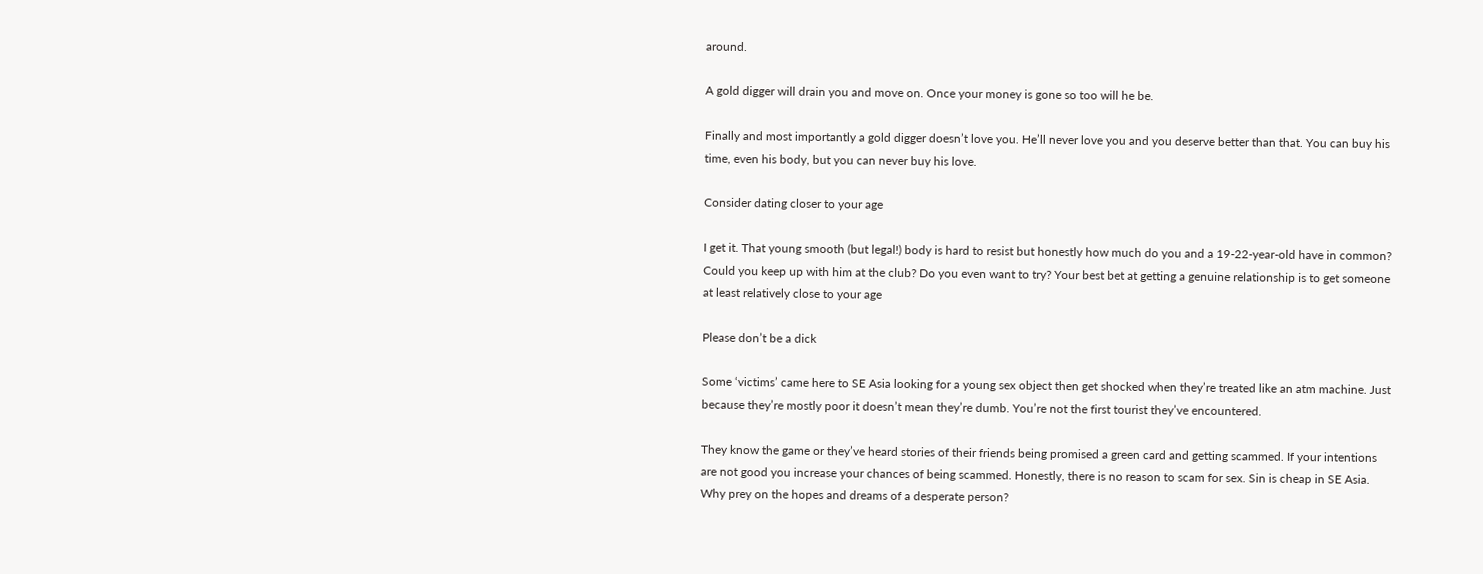around.

A gold digger will drain you and move on. Once your money is gone so too will he be.

Finally and most importantly a gold digger doesn’t love you. He’ll never love you and you deserve better than that. You can buy his time, even his body, but you can never buy his love.

Consider dating closer to your age

I get it. That young smooth (but legal!) body is hard to resist but honestly how much do you and a 19-22-year-old have in common? Could you keep up with him at the club? Do you even want to try? Your best bet at getting a genuine relationship is to get someone at least relatively close to your age

Please don’t be a dick

Some ‘victims’ came here to SE Asia looking for a young sex object then get shocked when they’re treated like an atm machine. Just because they’re mostly poor it doesn’t mean they’re dumb. You’re not the first tourist they’ve encountered.

They know the game or they’ve heard stories of their friends being promised a green card and getting scammed. If your intentions are not good you increase your chances of being scammed. Honestly, there is no reason to scam for sex. Sin is cheap in SE Asia. Why prey on the hopes and dreams of a desperate person?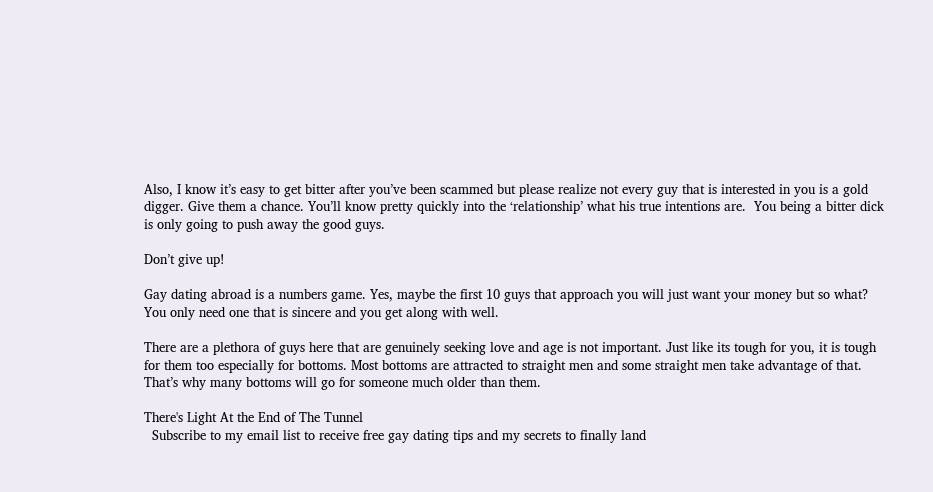Also, I know it’s easy to get bitter after you’ve been scammed but please realize not every guy that is interested in you is a gold digger. Give them a chance. You’ll know pretty quickly into the ‘relationship’ what his true intentions are.  You being a bitter dick is only going to push away the good guys.

Don’t give up!

Gay dating abroad is a numbers game. Yes, maybe the first 10 guys that approach you will just want your money but so what? You only need one that is sincere and you get along with well.

There are a plethora of guys here that are genuinely seeking love and age is not important. Just like its tough for you, it is tough for them too especially for bottoms. Most bottoms are attracted to straight men and some straight men take advantage of that. That’s why many bottoms will go for someone much older than them.

There's Light At the End of The Tunnel
  Subscribe to my email list to receive free gay dating tips and my secrets to finally land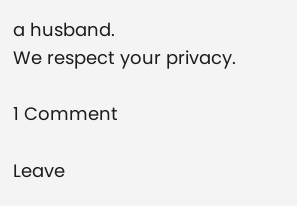a husband.
We respect your privacy.

1 Comment

Leave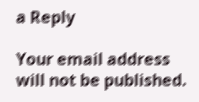a Reply

Your email address will not be published.